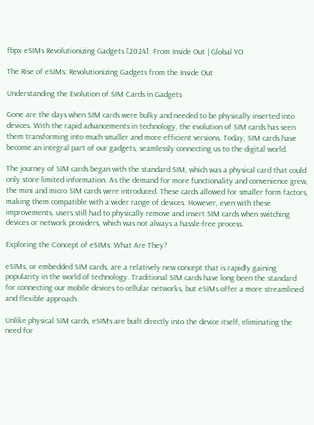fbpx eSIMs Revolutionizing Gadgets [2024]: From Inside Out | Global YO

The Rise of eSIMs: Revolutionizing Gadgets from the Inside Out

Understanding the Evolution of SIM Cards in Gadgets

Gone are the days when SIM cards were bulky and needed to be physically inserted into devices. With the rapid advancements in technology, the evolution of SIM cards has seen them transforming into much smaller and more efficient versions. Today, SIM cards have become an integral part of our gadgets, seamlessly connecting us to the digital world.

The journey of SIM cards began with the standard SIM, which was a physical card that could only store limited information. As the demand for more functionality and convenience grew, the mini and micro SIM cards were introduced. These cards allowed for smaller form factors, making them compatible with a wider range of devices. However, even with these improvements, users still had to physically remove and insert SIM cards when switching devices or network providers, which was not always a hassle-free process.

Exploring the Concept of eSIMs: What Are They?

eSIMs, or embedded SIM cards, are a relatively new concept that is rapidly gaining popularity in the world of technology. Traditional SIM cards have long been the standard for connecting our mobile devices to cellular networks, but eSIMs offer a more streamlined and flexible approach.

Unlike physical SIM cards, eSIMs are built directly into the device itself, eliminating the need for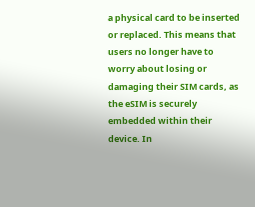a physical card to be inserted or replaced. This means that users no longer have to worry about losing or damaging their SIM cards, as the eSIM is securely embedded within their device. In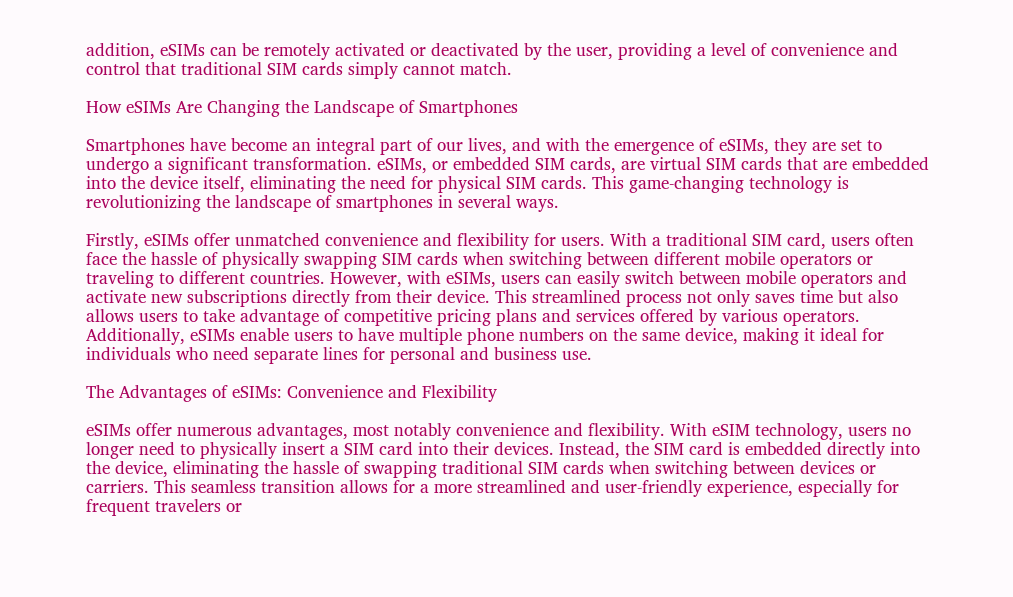addition, eSIMs can be remotely activated or deactivated by the user, providing a level of convenience and control that traditional SIM cards simply cannot match.

How eSIMs Are Changing the Landscape of Smartphones

Smartphones have become an integral part of our lives, and with the emergence of eSIMs, they are set to undergo a significant transformation. eSIMs, or embedded SIM cards, are virtual SIM cards that are embedded into the device itself, eliminating the need for physical SIM cards. This game-changing technology is revolutionizing the landscape of smartphones in several ways.

Firstly, eSIMs offer unmatched convenience and flexibility for users. With a traditional SIM card, users often face the hassle of physically swapping SIM cards when switching between different mobile operators or traveling to different countries. However, with eSIMs, users can easily switch between mobile operators and activate new subscriptions directly from their device. This streamlined process not only saves time but also allows users to take advantage of competitive pricing plans and services offered by various operators. Additionally, eSIMs enable users to have multiple phone numbers on the same device, making it ideal for individuals who need separate lines for personal and business use.

The Advantages of eSIMs: Convenience and Flexibility

eSIMs offer numerous advantages, most notably convenience and flexibility. With eSIM technology, users no longer need to physically insert a SIM card into their devices. Instead, the SIM card is embedded directly into the device, eliminating the hassle of swapping traditional SIM cards when switching between devices or carriers. This seamless transition allows for a more streamlined and user-friendly experience, especially for frequent travelers or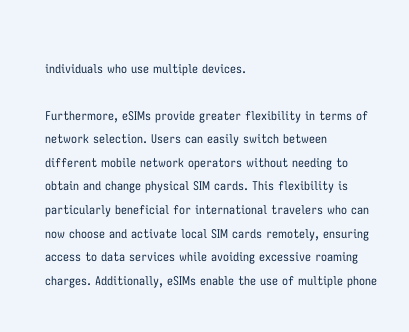individuals who use multiple devices.

Furthermore, eSIMs provide greater flexibility in terms of network selection. Users can easily switch between different mobile network operators without needing to obtain and change physical SIM cards. This flexibility is particularly beneficial for international travelers who can now choose and activate local SIM cards remotely, ensuring access to data services while avoiding excessive roaming charges. Additionally, eSIMs enable the use of multiple phone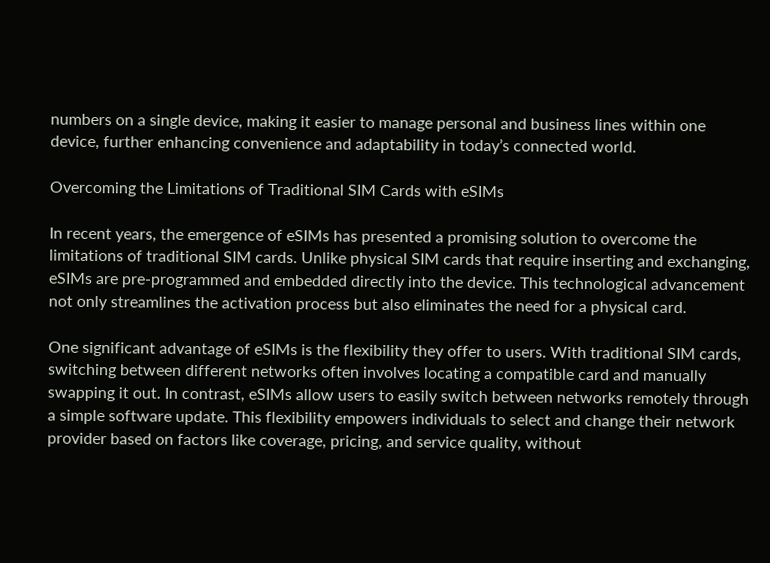numbers on a single device, making it easier to manage personal and business lines within one device, further enhancing convenience and adaptability in today’s connected world.

Overcoming the Limitations of Traditional SIM Cards with eSIMs

In recent years, the emergence of eSIMs has presented a promising solution to overcome the limitations of traditional SIM cards. Unlike physical SIM cards that require inserting and exchanging, eSIMs are pre-programmed and embedded directly into the device. This technological advancement not only streamlines the activation process but also eliminates the need for a physical card.

One significant advantage of eSIMs is the flexibility they offer to users. With traditional SIM cards, switching between different networks often involves locating a compatible card and manually swapping it out. In contrast, eSIMs allow users to easily switch between networks remotely through a simple software update. This flexibility empowers individuals to select and change their network provider based on factors like coverage, pricing, and service quality, without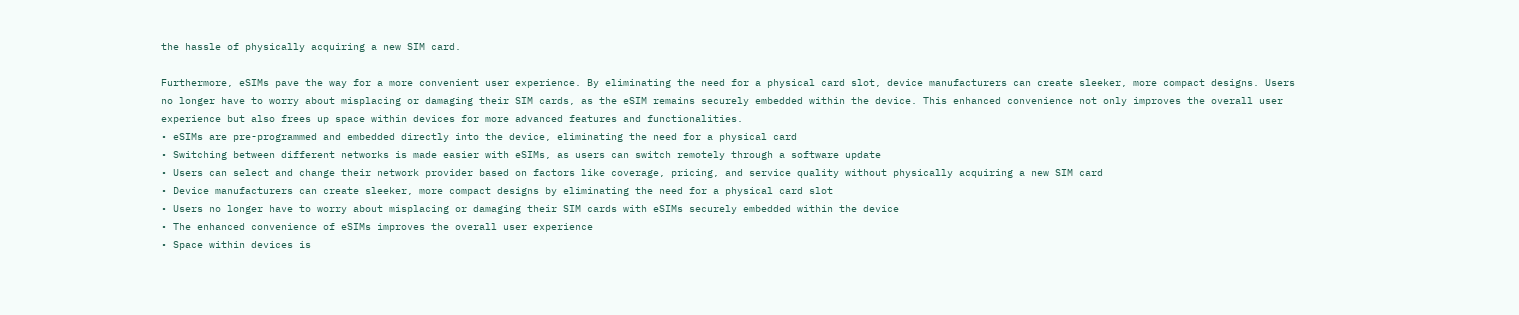the hassle of physically acquiring a new SIM card.

Furthermore, eSIMs pave the way for a more convenient user experience. By eliminating the need for a physical card slot, device manufacturers can create sleeker, more compact designs. Users no longer have to worry about misplacing or damaging their SIM cards, as the eSIM remains securely embedded within the device. This enhanced convenience not only improves the overall user experience but also frees up space within devices for more advanced features and functionalities.
• eSIMs are pre-programmed and embedded directly into the device, eliminating the need for a physical card
• Switching between different networks is made easier with eSIMs, as users can switch remotely through a software update
• Users can select and change their network provider based on factors like coverage, pricing, and service quality without physically acquiring a new SIM card
• Device manufacturers can create sleeker, more compact designs by eliminating the need for a physical card slot
• Users no longer have to worry about misplacing or damaging their SIM cards with eSIMs securely embedded within the device
• The enhanced convenience of eSIMs improves the overall user experience
• Space within devices is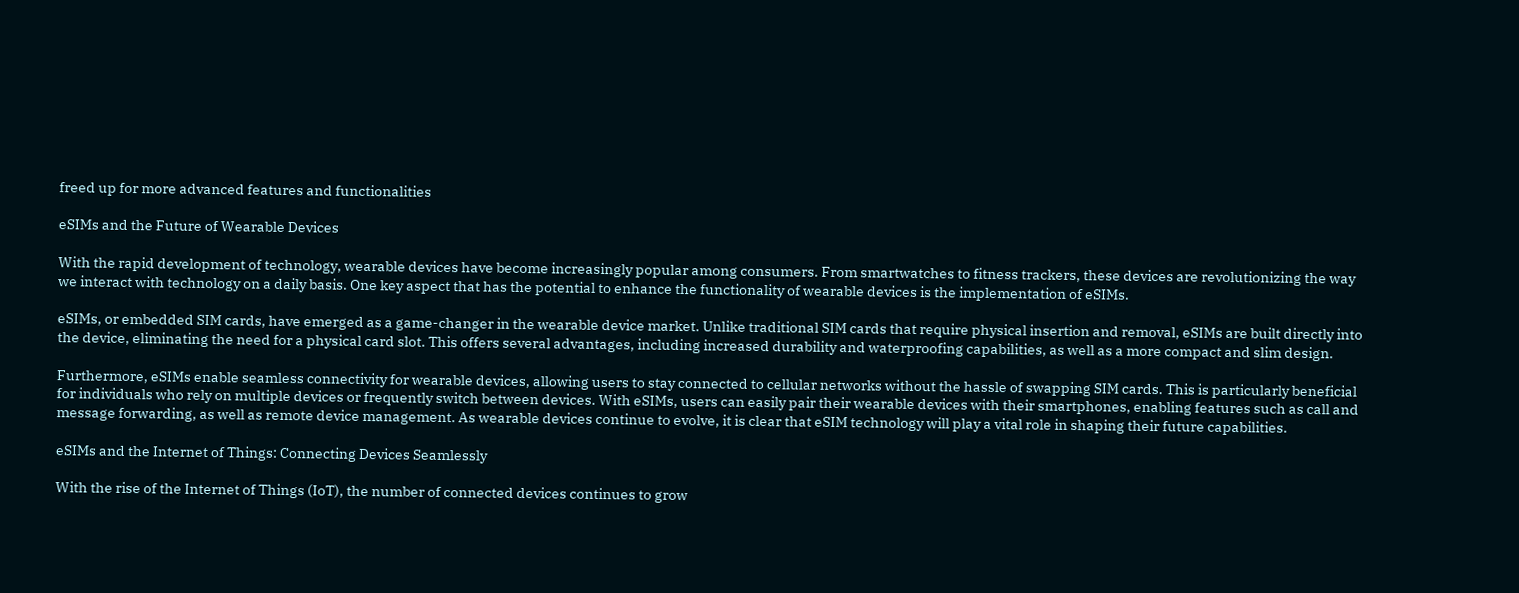freed up for more advanced features and functionalities

eSIMs and the Future of Wearable Devices

With the rapid development of technology, wearable devices have become increasingly popular among consumers. From smartwatches to fitness trackers, these devices are revolutionizing the way we interact with technology on a daily basis. One key aspect that has the potential to enhance the functionality of wearable devices is the implementation of eSIMs.

eSIMs, or embedded SIM cards, have emerged as a game-changer in the wearable device market. Unlike traditional SIM cards that require physical insertion and removal, eSIMs are built directly into the device, eliminating the need for a physical card slot. This offers several advantages, including increased durability and waterproofing capabilities, as well as a more compact and slim design.

Furthermore, eSIMs enable seamless connectivity for wearable devices, allowing users to stay connected to cellular networks without the hassle of swapping SIM cards. This is particularly beneficial for individuals who rely on multiple devices or frequently switch between devices. With eSIMs, users can easily pair their wearable devices with their smartphones, enabling features such as call and message forwarding, as well as remote device management. As wearable devices continue to evolve, it is clear that eSIM technology will play a vital role in shaping their future capabilities.

eSIMs and the Internet of Things: Connecting Devices Seamlessly

With the rise of the Internet of Things (IoT), the number of connected devices continues to grow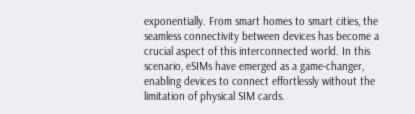exponentially. From smart homes to smart cities, the seamless connectivity between devices has become a crucial aspect of this interconnected world. In this scenario, eSIMs have emerged as a game-changer, enabling devices to connect effortlessly without the limitation of physical SIM cards.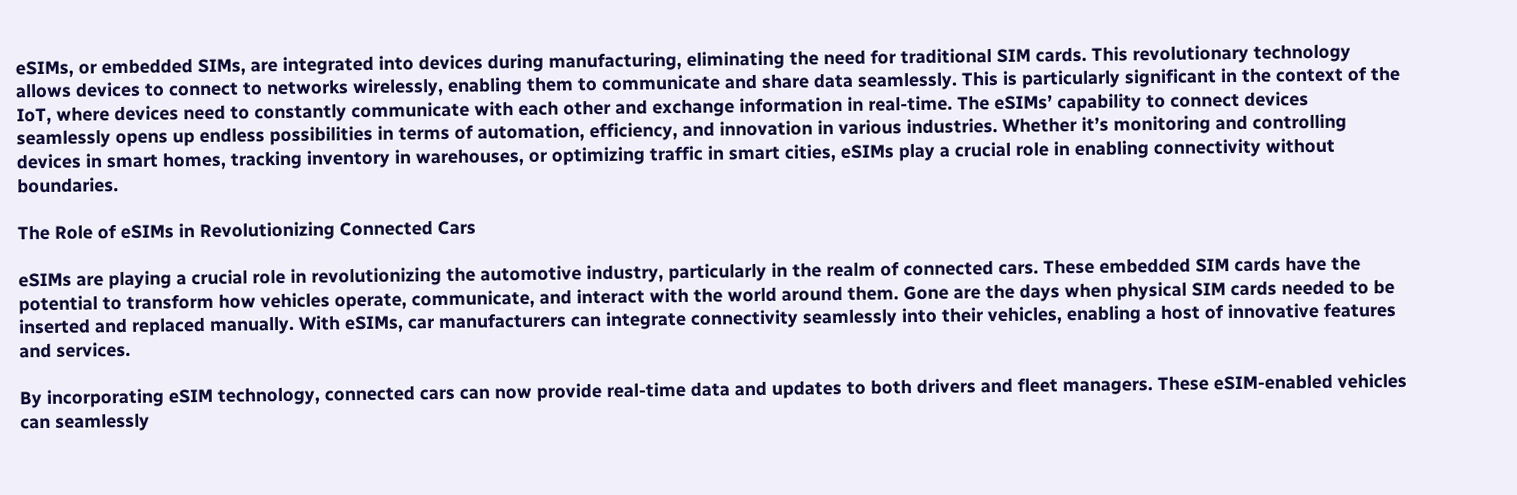eSIMs, or embedded SIMs, are integrated into devices during manufacturing, eliminating the need for traditional SIM cards. This revolutionary technology allows devices to connect to networks wirelessly, enabling them to communicate and share data seamlessly. This is particularly significant in the context of the IoT, where devices need to constantly communicate with each other and exchange information in real-time. The eSIMs’ capability to connect devices seamlessly opens up endless possibilities in terms of automation, efficiency, and innovation in various industries. Whether it’s monitoring and controlling devices in smart homes, tracking inventory in warehouses, or optimizing traffic in smart cities, eSIMs play a crucial role in enabling connectivity without boundaries.

The Role of eSIMs in Revolutionizing Connected Cars

eSIMs are playing a crucial role in revolutionizing the automotive industry, particularly in the realm of connected cars. These embedded SIM cards have the potential to transform how vehicles operate, communicate, and interact with the world around them. Gone are the days when physical SIM cards needed to be inserted and replaced manually. With eSIMs, car manufacturers can integrate connectivity seamlessly into their vehicles, enabling a host of innovative features and services.

By incorporating eSIM technology, connected cars can now provide real-time data and updates to both drivers and fleet managers. These eSIM-enabled vehicles can seamlessly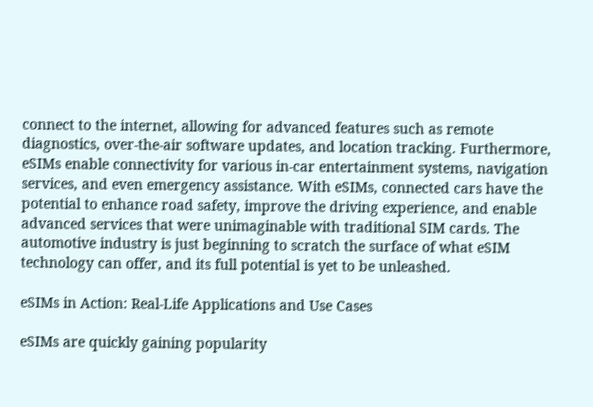connect to the internet, allowing for advanced features such as remote diagnostics, over-the-air software updates, and location tracking. Furthermore, eSIMs enable connectivity for various in-car entertainment systems, navigation services, and even emergency assistance. With eSIMs, connected cars have the potential to enhance road safety, improve the driving experience, and enable advanced services that were unimaginable with traditional SIM cards. The automotive industry is just beginning to scratch the surface of what eSIM technology can offer, and its full potential is yet to be unleashed.

eSIMs in Action: Real-Life Applications and Use Cases

eSIMs are quickly gaining popularity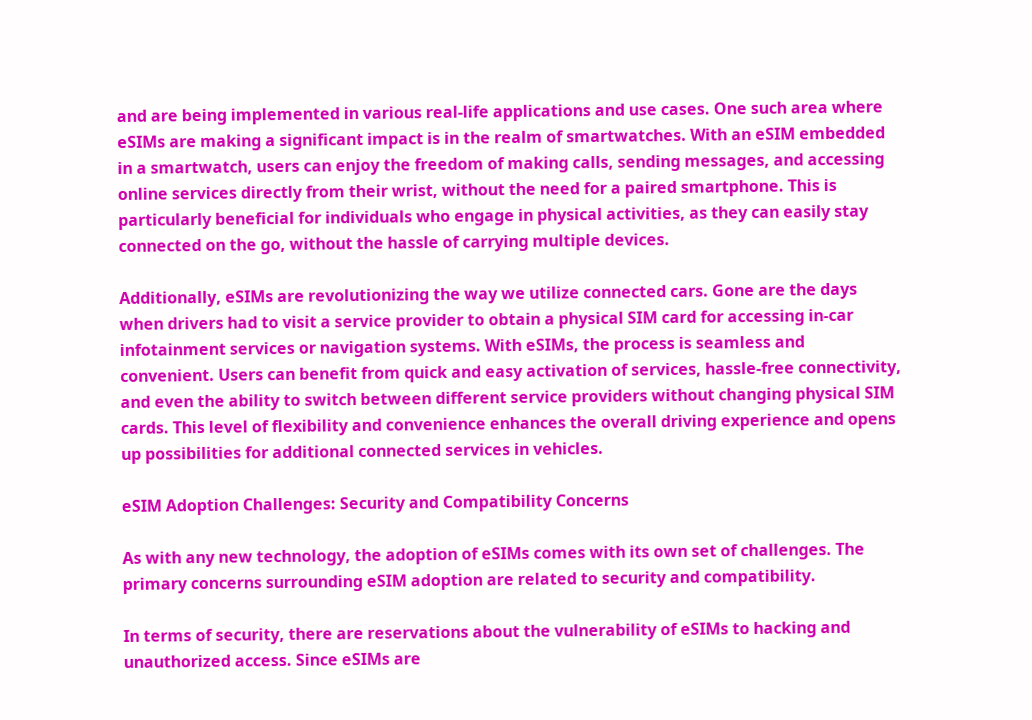and are being implemented in various real-life applications and use cases. One such area where eSIMs are making a significant impact is in the realm of smartwatches. With an eSIM embedded in a smartwatch, users can enjoy the freedom of making calls, sending messages, and accessing online services directly from their wrist, without the need for a paired smartphone. This is particularly beneficial for individuals who engage in physical activities, as they can easily stay connected on the go, without the hassle of carrying multiple devices.

Additionally, eSIMs are revolutionizing the way we utilize connected cars. Gone are the days when drivers had to visit a service provider to obtain a physical SIM card for accessing in-car infotainment services or navigation systems. With eSIMs, the process is seamless and convenient. Users can benefit from quick and easy activation of services, hassle-free connectivity, and even the ability to switch between different service providers without changing physical SIM cards. This level of flexibility and convenience enhances the overall driving experience and opens up possibilities for additional connected services in vehicles.

eSIM Adoption Challenges: Security and Compatibility Concerns

As with any new technology, the adoption of eSIMs comes with its own set of challenges. The primary concerns surrounding eSIM adoption are related to security and compatibility.

In terms of security, there are reservations about the vulnerability of eSIMs to hacking and unauthorized access. Since eSIMs are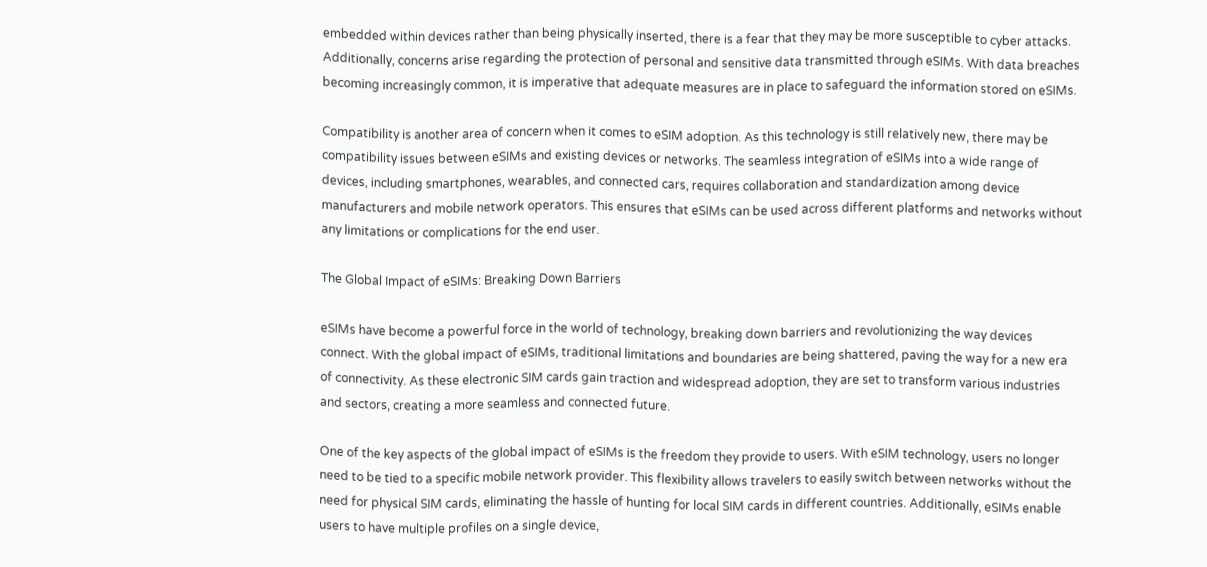embedded within devices rather than being physically inserted, there is a fear that they may be more susceptible to cyber attacks. Additionally, concerns arise regarding the protection of personal and sensitive data transmitted through eSIMs. With data breaches becoming increasingly common, it is imperative that adequate measures are in place to safeguard the information stored on eSIMs.

Compatibility is another area of concern when it comes to eSIM adoption. As this technology is still relatively new, there may be compatibility issues between eSIMs and existing devices or networks. The seamless integration of eSIMs into a wide range of devices, including smartphones, wearables, and connected cars, requires collaboration and standardization among device manufacturers and mobile network operators. This ensures that eSIMs can be used across different platforms and networks without any limitations or complications for the end user.

The Global Impact of eSIMs: Breaking Down Barriers

eSIMs have become a powerful force in the world of technology, breaking down barriers and revolutionizing the way devices connect. With the global impact of eSIMs, traditional limitations and boundaries are being shattered, paving the way for a new era of connectivity. As these electronic SIM cards gain traction and widespread adoption, they are set to transform various industries and sectors, creating a more seamless and connected future.

One of the key aspects of the global impact of eSIMs is the freedom they provide to users. With eSIM technology, users no longer need to be tied to a specific mobile network provider. This flexibility allows travelers to easily switch between networks without the need for physical SIM cards, eliminating the hassle of hunting for local SIM cards in different countries. Additionally, eSIMs enable users to have multiple profiles on a single device,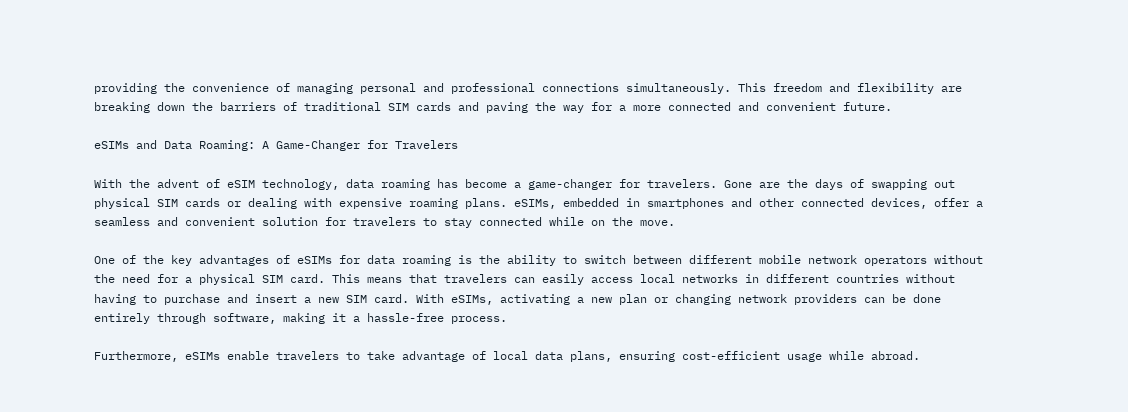providing the convenience of managing personal and professional connections simultaneously. This freedom and flexibility are breaking down the barriers of traditional SIM cards and paving the way for a more connected and convenient future.

eSIMs and Data Roaming: A Game-Changer for Travelers

With the advent of eSIM technology, data roaming has become a game-changer for travelers. Gone are the days of swapping out physical SIM cards or dealing with expensive roaming plans. eSIMs, embedded in smartphones and other connected devices, offer a seamless and convenient solution for travelers to stay connected while on the move.

One of the key advantages of eSIMs for data roaming is the ability to switch between different mobile network operators without the need for a physical SIM card. This means that travelers can easily access local networks in different countries without having to purchase and insert a new SIM card. With eSIMs, activating a new plan or changing network providers can be done entirely through software, making it a hassle-free process.

Furthermore, eSIMs enable travelers to take advantage of local data plans, ensuring cost-efficient usage while abroad.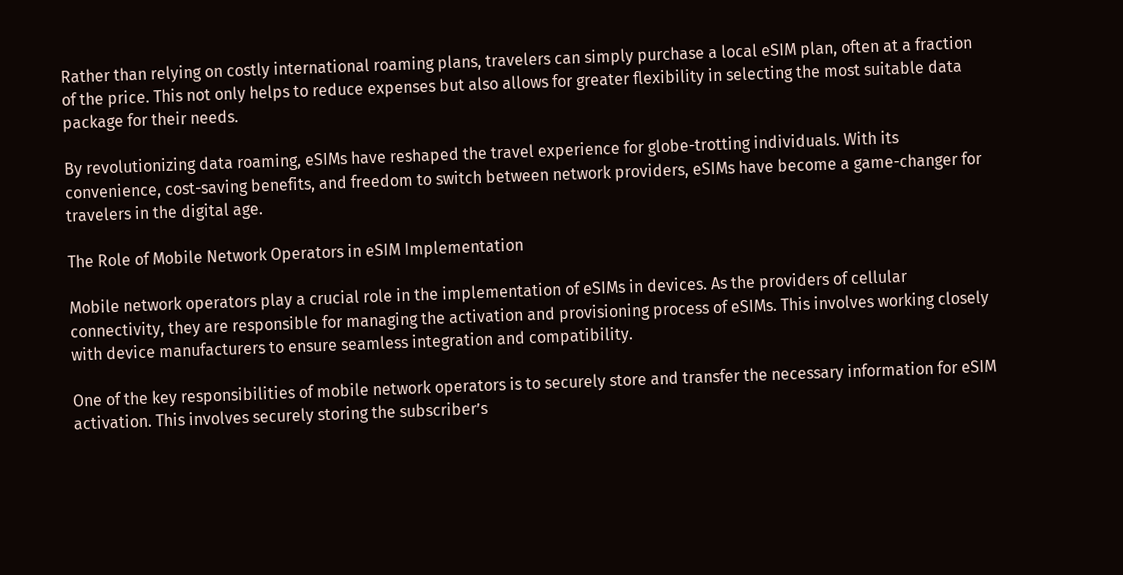Rather than relying on costly international roaming plans, travelers can simply purchase a local eSIM plan, often at a fraction of the price. This not only helps to reduce expenses but also allows for greater flexibility in selecting the most suitable data package for their needs.

By revolutionizing data roaming, eSIMs have reshaped the travel experience for globe-trotting individuals. With its convenience, cost-saving benefits, and freedom to switch between network providers, eSIMs have become a game-changer for travelers in the digital age.

The Role of Mobile Network Operators in eSIM Implementation

Mobile network operators play a crucial role in the implementation of eSIMs in devices. As the providers of cellular connectivity, they are responsible for managing the activation and provisioning process of eSIMs. This involves working closely with device manufacturers to ensure seamless integration and compatibility.

One of the key responsibilities of mobile network operators is to securely store and transfer the necessary information for eSIM activation. This involves securely storing the subscriber’s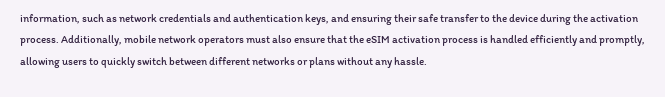information, such as network credentials and authentication keys, and ensuring their safe transfer to the device during the activation process. Additionally, mobile network operators must also ensure that the eSIM activation process is handled efficiently and promptly, allowing users to quickly switch between different networks or plans without any hassle.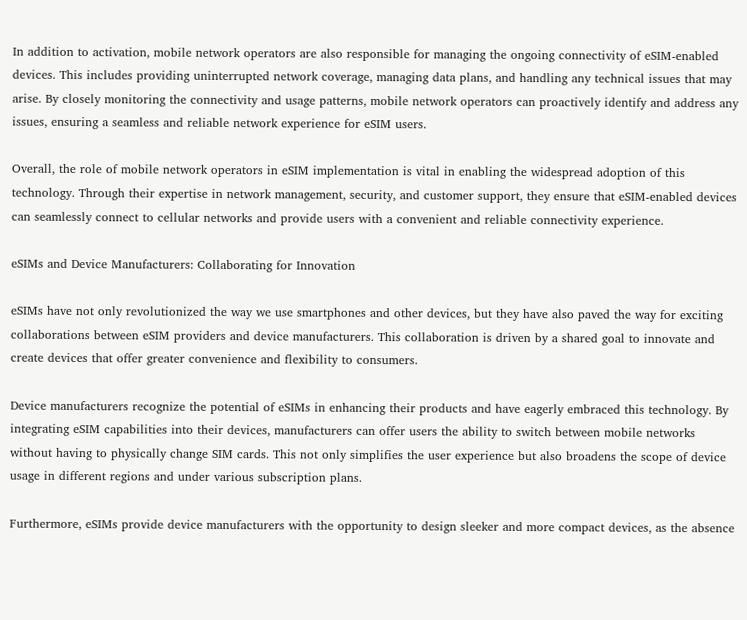In addition to activation, mobile network operators are also responsible for managing the ongoing connectivity of eSIM-enabled devices. This includes providing uninterrupted network coverage, managing data plans, and handling any technical issues that may arise. By closely monitoring the connectivity and usage patterns, mobile network operators can proactively identify and address any issues, ensuring a seamless and reliable network experience for eSIM users.

Overall, the role of mobile network operators in eSIM implementation is vital in enabling the widespread adoption of this technology. Through their expertise in network management, security, and customer support, they ensure that eSIM-enabled devices can seamlessly connect to cellular networks and provide users with a convenient and reliable connectivity experience.

eSIMs and Device Manufacturers: Collaborating for Innovation

eSIMs have not only revolutionized the way we use smartphones and other devices, but they have also paved the way for exciting collaborations between eSIM providers and device manufacturers. This collaboration is driven by a shared goal to innovate and create devices that offer greater convenience and flexibility to consumers.

Device manufacturers recognize the potential of eSIMs in enhancing their products and have eagerly embraced this technology. By integrating eSIM capabilities into their devices, manufacturers can offer users the ability to switch between mobile networks without having to physically change SIM cards. This not only simplifies the user experience but also broadens the scope of device usage in different regions and under various subscription plans.

Furthermore, eSIMs provide device manufacturers with the opportunity to design sleeker and more compact devices, as the absence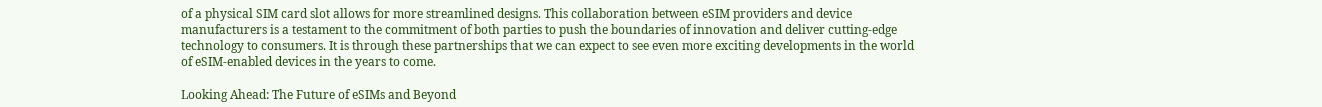of a physical SIM card slot allows for more streamlined designs. This collaboration between eSIM providers and device manufacturers is a testament to the commitment of both parties to push the boundaries of innovation and deliver cutting-edge technology to consumers. It is through these partnerships that we can expect to see even more exciting developments in the world of eSIM-enabled devices in the years to come.

Looking Ahead: The Future of eSIMs and Beyond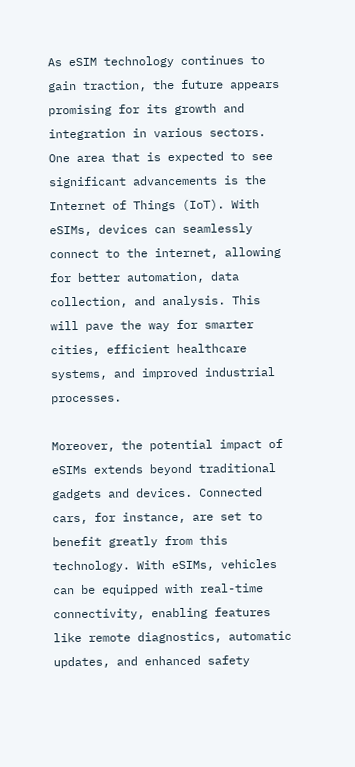As eSIM technology continues to gain traction, the future appears promising for its growth and integration in various sectors. One area that is expected to see significant advancements is the Internet of Things (IoT). With eSIMs, devices can seamlessly connect to the internet, allowing for better automation, data collection, and analysis. This will pave the way for smarter cities, efficient healthcare systems, and improved industrial processes.

Moreover, the potential impact of eSIMs extends beyond traditional gadgets and devices. Connected cars, for instance, are set to benefit greatly from this technology. With eSIMs, vehicles can be equipped with real-time connectivity, enabling features like remote diagnostics, automatic updates, and enhanced safety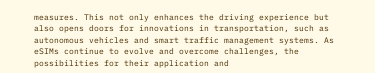measures. This not only enhances the driving experience but also opens doors for innovations in transportation, such as autonomous vehicles and smart traffic management systems. As eSIMs continue to evolve and overcome challenges, the possibilities for their application and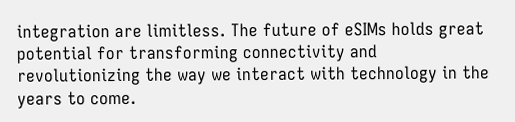integration are limitless. The future of eSIMs holds great potential for transforming connectivity and revolutionizing the way we interact with technology in the years to come.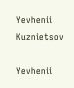Yevhenii Kuznietsov

Yevhenii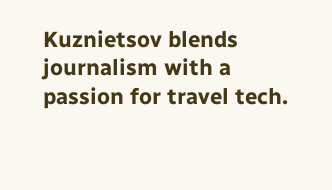Kuznietsov blends journalism with a passion for travel tech.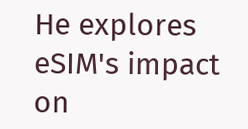He explores eSIM's impact on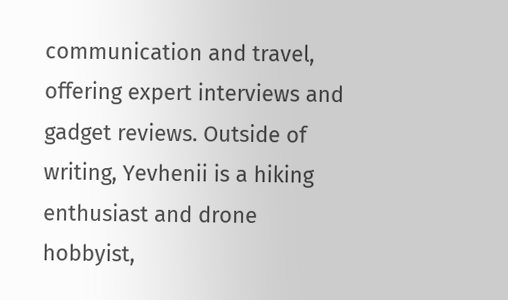communication and travel, offering expert interviews and gadget reviews. Outside of writing, Yevhenii is a hiking enthusiast and drone hobbyist,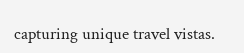capturing unique travel vistas.